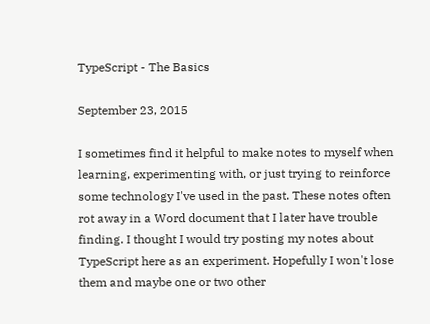TypeScript - The Basics

September 23, 2015

I sometimes find it helpful to make notes to myself when learning, experimenting with, or just trying to reinforce some technology I've used in the past. These notes often rot away in a Word document that I later have trouble finding. I thought I would try posting my notes about TypeScript here as an experiment. Hopefully I won't lose them and maybe one or two other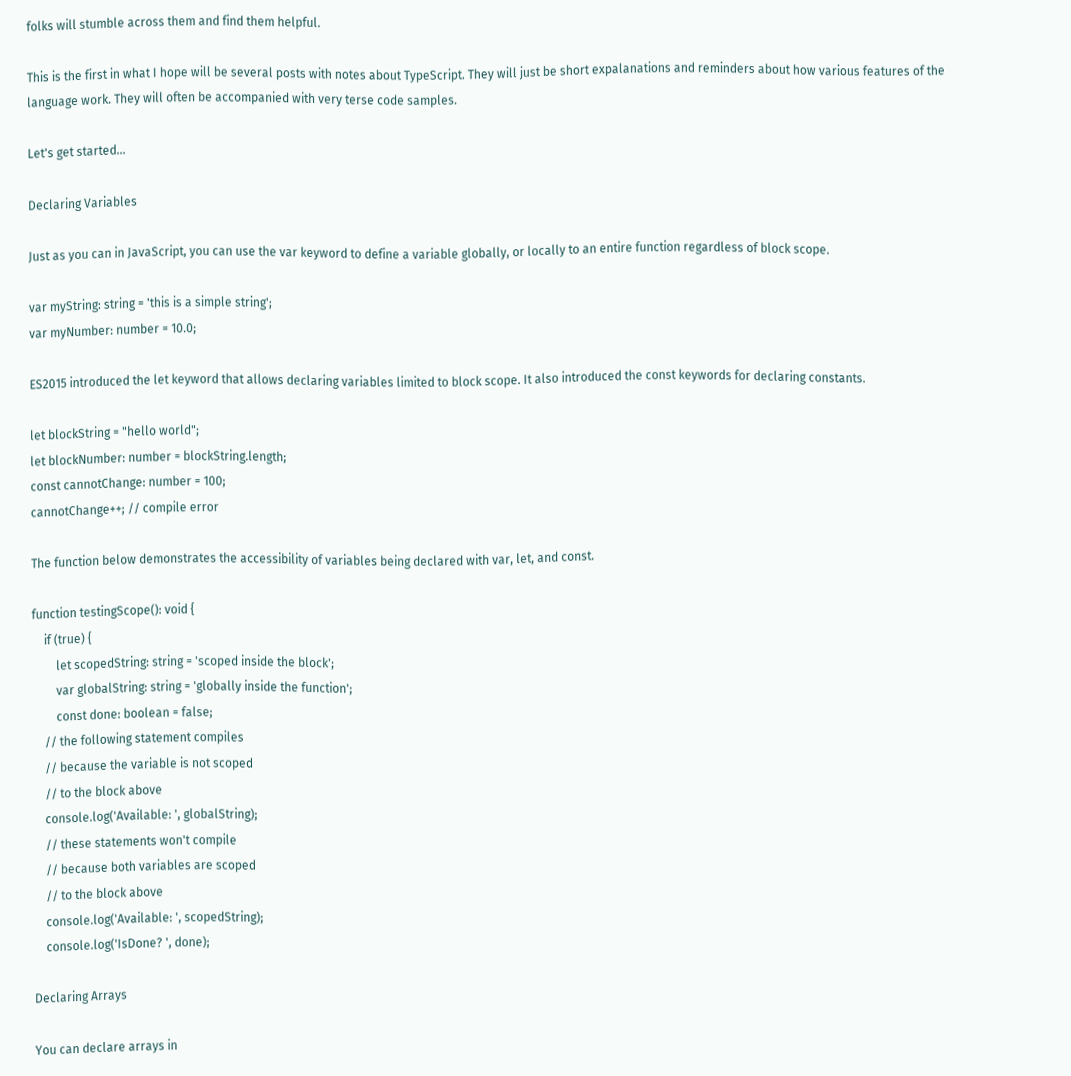folks will stumble across them and find them helpful.

This is the first in what I hope will be several posts with notes about TypeScript. They will just be short expalanations and reminders about how various features of the language work. They will often be accompanied with very terse code samples.

Let's get started...

Declaring Variables

Just as you can in JavaScript, you can use the var keyword to define a variable globally, or locally to an entire function regardless of block scope.

var myString: string = 'this is a simple string';
var myNumber: number = 10.0;

ES2015 introduced the let keyword that allows declaring variables limited to block scope. It also introduced the const keywords for declaring constants.

let blockString = "hello world";
let blockNumber: number = blockString.length;
const cannotChange: number = 100;
cannotChange++; // compile error

The function below demonstrates the accessibility of variables being declared with var, let, and const.

function testingScope(): void {
    if (true) {
        let scopedString: string = 'scoped inside the block';
        var globalString: string = 'globally inside the function';
        const done: boolean = false;
    // the following statement compiles
    // because the variable is not scoped
    // to the block above
    console.log('Available: ', globalString);
    // these statements won't compile
    // because both variables are scoped
    // to the block above
    console.log('Available: ', scopedString);
    console.log('IsDone? ', done);

Declaring Arrays

You can declare arrays in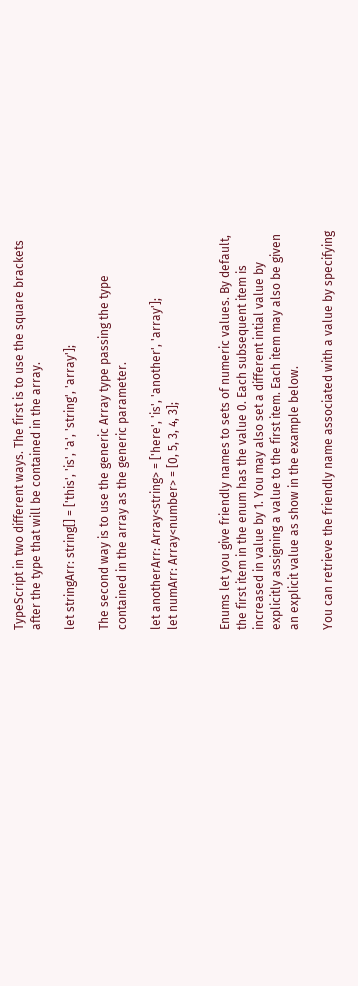TypeScript in two different ways. The first is to use the square brackets after the type that will be contained in the array.

let stringArr: string[] = ['this', 'is', 'a', 'string', 'array'];

The second way is to use the generic Array type passing the type contained in the array as the generic parameter.

let anotherArr: Array<string> = ['here', 'is', 'another', 'array'];
let numArr: Array<number> = [0, 5, 3, 4, 3];


Enums let you give friendly names to sets of numeric values. By default, the first item in the enum has the value 0. Each subsequent item is increased in value by 1. You may also set a different intial value by explicitly assigning a value to the first item. Each item may also be given an explicit value as show in the example below.

You can retrieve the friendly name associated with a value by specifying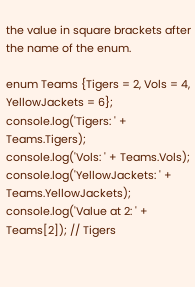the value in square brackets after the name of the enum.

enum Teams {Tigers = 2, Vols = 4, YellowJackets = 6};
console.log('Tigers: ' + Teams.Tigers);
console.log('Vols: ' + Teams.Vols);
console.log('YellowJackets: ' + Teams.YellowJackets);
console.log('Value at 2: ' + Teams[2]); // Tigers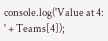console.log('Value at 4: ' + Teams[4]);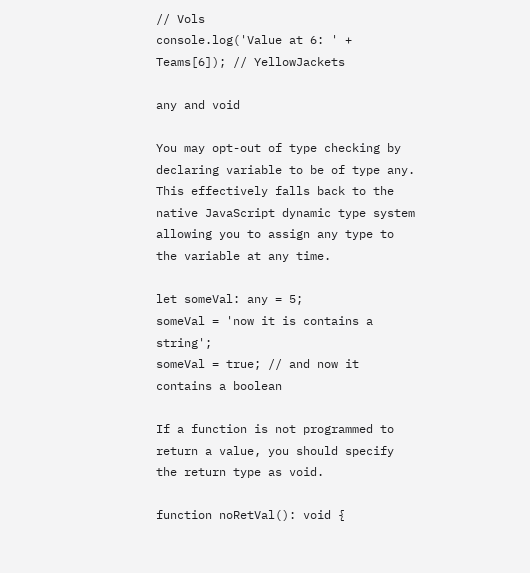// Vols
console.log('Value at 6: ' + Teams[6]); // YellowJackets

any and void

You may opt-out of type checking by declaring variable to be of type any. This effectively falls back to the native JavaScript dynamic type system allowing you to assign any type to the variable at any time.

let someVal: any = 5;
someVal = 'now it is contains a string';
someVal = true; // and now it contains a boolean

If a function is not programmed to return a value, you should specify the return type as void.

function noRetVal(): void {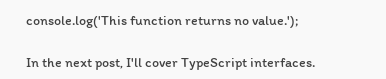console.log('This function returns no value.');

In the next post, I'll cover TypeScript interfaces.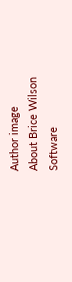Author image
About Brice Wilson
Software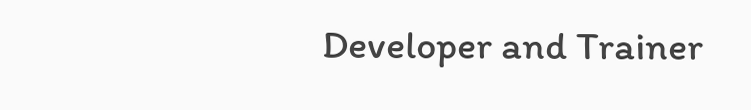Developer and Trainer